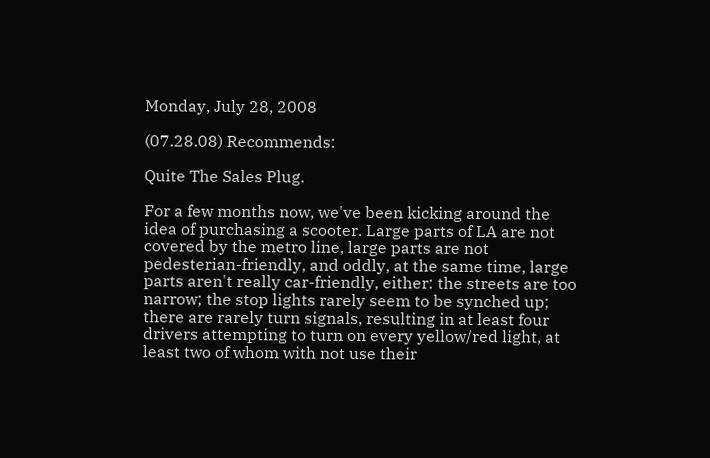Monday, July 28, 2008

(07.28.08) Recommends:

Quite The Sales Plug.

For a few months now, we've been kicking around the idea of purchasing a scooter. Large parts of LA are not covered by the metro line, large parts are not pedesterian-friendly, and oddly, at the same time, large parts aren't really car-friendly, either: the streets are too narrow; the stop lights rarely seem to be synched up; there are rarely turn signals, resulting in at least four drivers attempting to turn on every yellow/red light, at least two of whom with not use their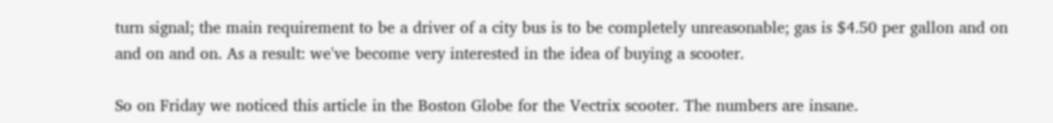turn signal; the main requirement to be a driver of a city bus is to be completely unreasonable; gas is $4.50 per gallon and on and on and on. As a result: we've become very interested in the idea of buying a scooter.

So on Friday we noticed this article in the Boston Globe for the Vectrix scooter. The numbers are insane.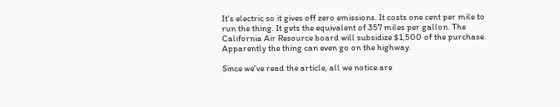It's electric so it gives off zero emissions. It costs one cent per mile to run the thing. It gets the equivalent of 357 miles per gallon. The California Air Resource board will subsidize $1,500 of the purchase. Apparently the thing can even go on the highway.

Since we've read the article, all we notice are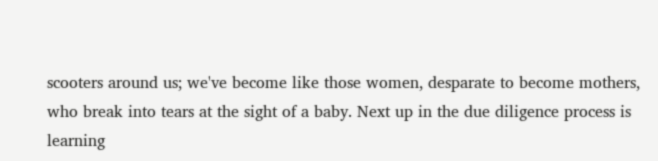scooters around us; we've become like those women, desparate to become mothers, who break into tears at the sight of a baby. Next up in the due diligence process is learning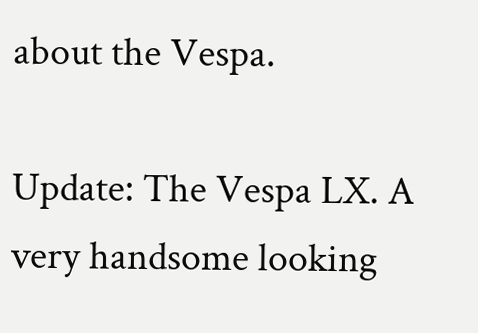about the Vespa.

Update: The Vespa LX. A very handsome looking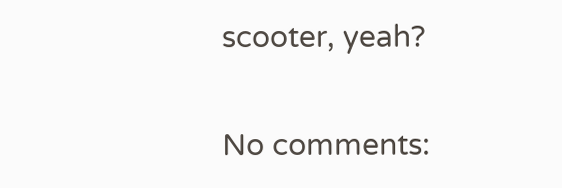scooter, yeah?

No comments: